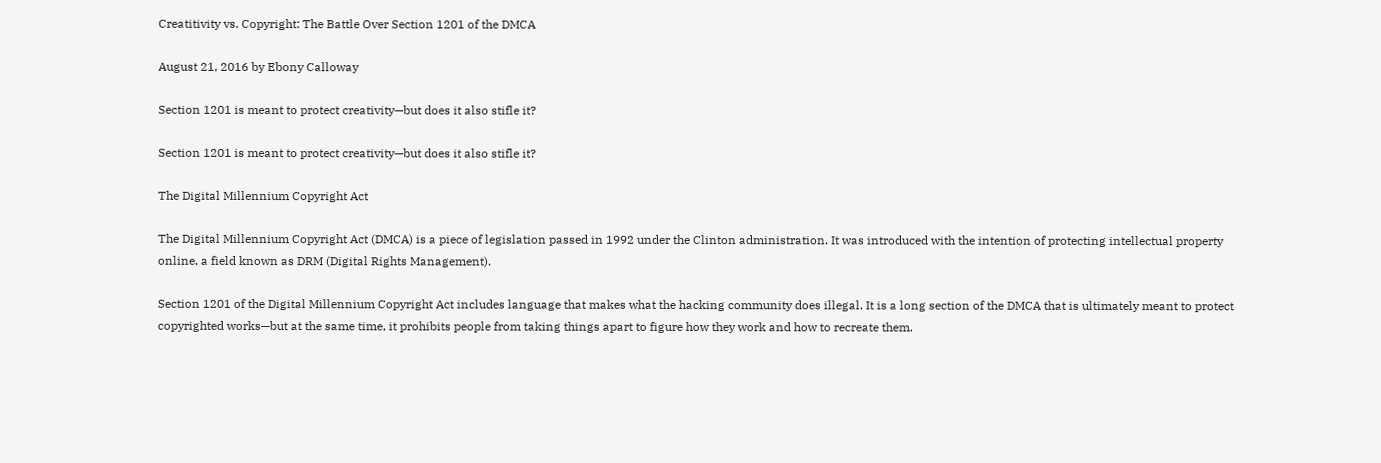Creatitivity vs. Copyright: The Battle Over Section 1201 of the DMCA

August 21, 2016 by Ebony Calloway

Section 1201 is meant to protect creativity—but does it also stifle it?

Section 1201 is meant to protect creativity—but does it also stifle it?

The Digital Millennium Copyright Act

The Digital Millennium Copyright Act (DMCA) is a piece of legislation passed in 1992 under the Clinton administration. It was introduced with the intention of protecting intellectual property online, a field known as DRM (Digital Rights Management).

Section 1201 of the Digital Millennium Copyright Act includes language that makes what the hacking community does illegal. It is a long section of the DMCA that is ultimately meant to protect copyrighted works—but at the same time, it prohibits people from taking things apart to figure how they work and how to recreate them.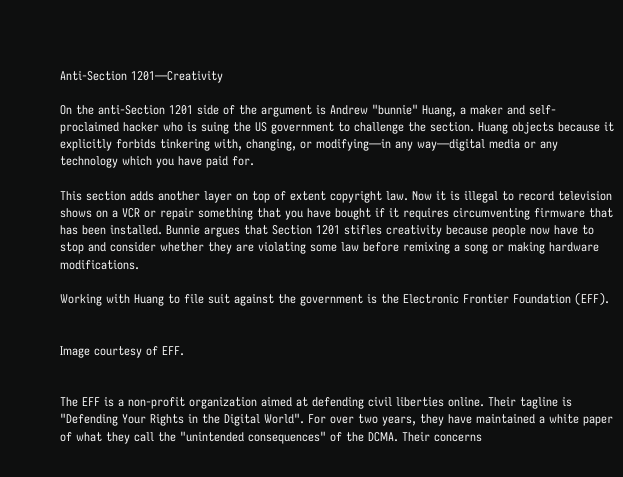Anti-Section 1201—Creativity

On the anti-Section 1201 side of the argument is Andrew "bunnie" Huang, a maker and self-proclaimed hacker who is suing the US government to challenge the section. Huang objects because it explicitly forbids tinkering with, changing, or modifying—in any way—digital media or any technology which you have paid for.

This section adds another layer on top of extent copyright law. Now it is illegal to record television shows on a VCR or repair something that you have bought if it requires circumventing firmware that has been installed. Bunnie argues that Section 1201 stifles creativity because people now have to stop and consider whether they are violating some law before remixing a song or making hardware modifications.

Working with Huang to file suit against the government is the Electronic Frontier Foundation (EFF).


Image courtesy of EFF.


The EFF is a non-profit organization aimed at defending civil liberties online. Their tagline is "Defending Your Rights in the Digital World". For over two years, they have maintained a white paper of what they call the "unintended consequences" of the DCMA. Their concerns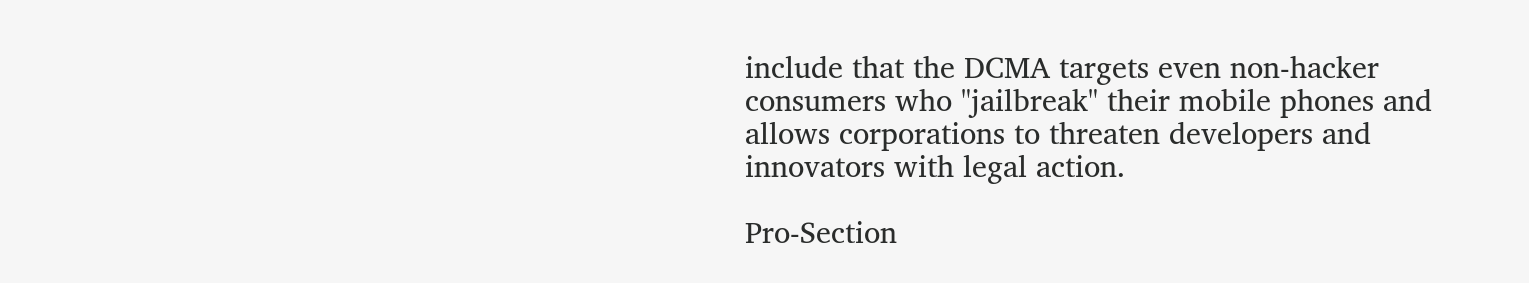include that the DCMA targets even non-hacker consumers who "jailbreak" their mobile phones and allows corporations to threaten developers and innovators with legal action.

Pro-Section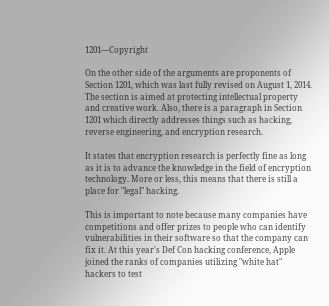1201—Copyright

On the other side of the arguments are proponents of Section 1201, which was last fully revised on August 1, 2014. The section is aimed at protecting intellectual property and creative work. Also, there is a paragraph in Section 1201 which directly addresses things such as hacking, reverse engineering, and encryption research.

It states that encryption research is perfectly fine as long as it is to advance the knowledge in the field of encryption technology. More or less, this means that there is still a place for "legal" hacking.

This is important to note because many companies have competitions and offer prizes to people who can identify vulnerabilities in their software so that the company can fix it. At this year's Def Con hacking conference, Apple joined the ranks of companies utilizing "white hat" hackers to test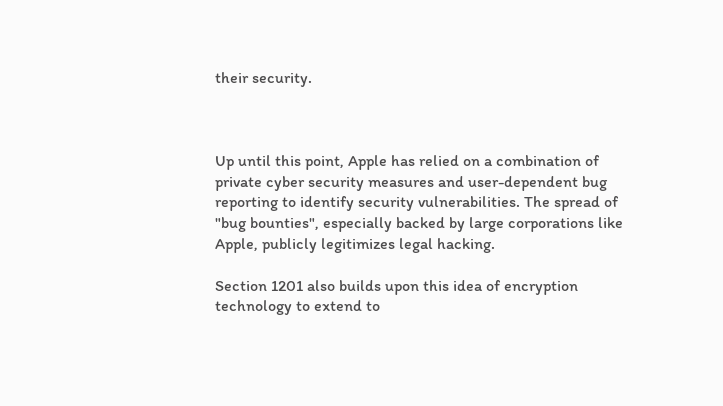their security.



Up until this point, Apple has relied on a combination of private cyber security measures and user-dependent bug reporting to identify security vulnerabilities. The spread of "bug bounties", especially backed by large corporations like Apple, publicly legitimizes legal hacking.

Section 1201 also builds upon this idea of encryption technology to extend to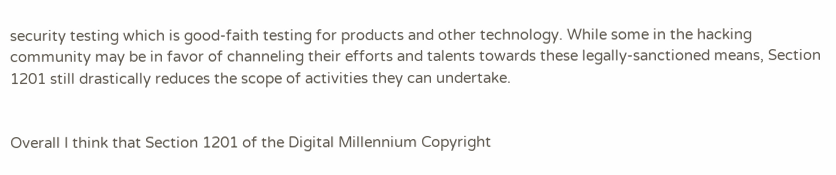security testing which is good-faith testing for products and other technology. While some in the hacking community may be in favor of channeling their efforts and talents towards these legally-sanctioned means, Section 1201 still drastically reduces the scope of activities they can undertake.


Overall I think that Section 1201 of the Digital Millennium Copyright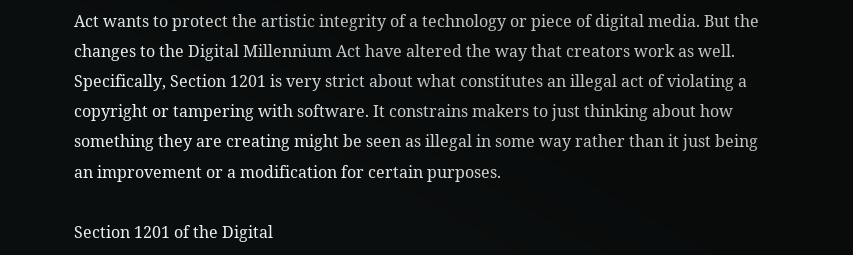Act wants to protect the artistic integrity of a technology or piece of digital media. But the changes to the Digital Millennium Act have altered the way that creators work as well. Specifically, Section 1201 is very strict about what constitutes an illegal act of violating a copyright or tampering with software. It constrains makers to just thinking about how something they are creating might be seen as illegal in some way rather than it just being an improvement or a modification for certain purposes.

Section 1201 of the Digital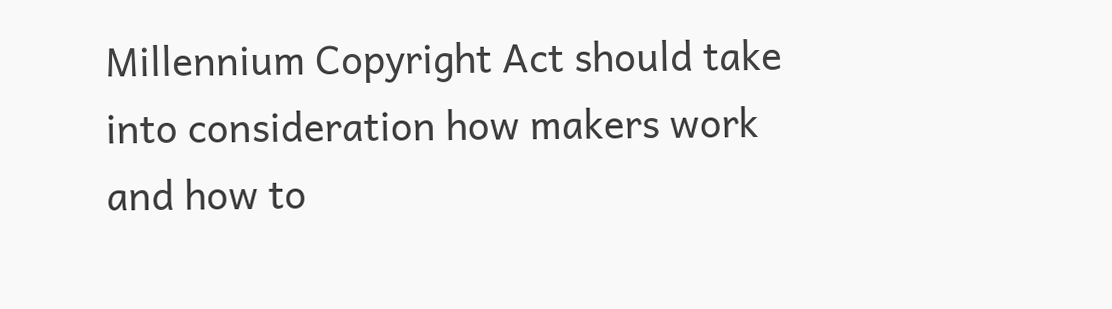Millennium Copyright Act should take into consideration how makers work and how to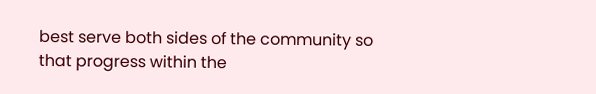best serve both sides of the community so that progress within the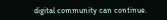digital community can continue.